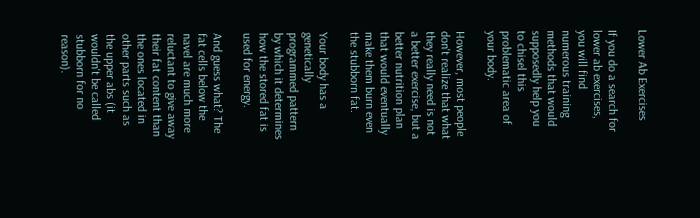Lower Ab Exercises

If you do a search for lower ab exercises, you will find numerous training methods that would supposedly help you to chisel this problematic area of your body.

However, most people don't realize that what they really need is not a better exercise, but a better nutrition plan that would eventually make them burn even the stubborn fat.

Your body has a genetically programmed pattern by which it determines how the stored fat is used for energy.

And guess what? The fat cells below the navel are much more reluctant to give away their fat content than the ones located in other parts such as the upper abs (it wouldn't be called stubborn for no reason).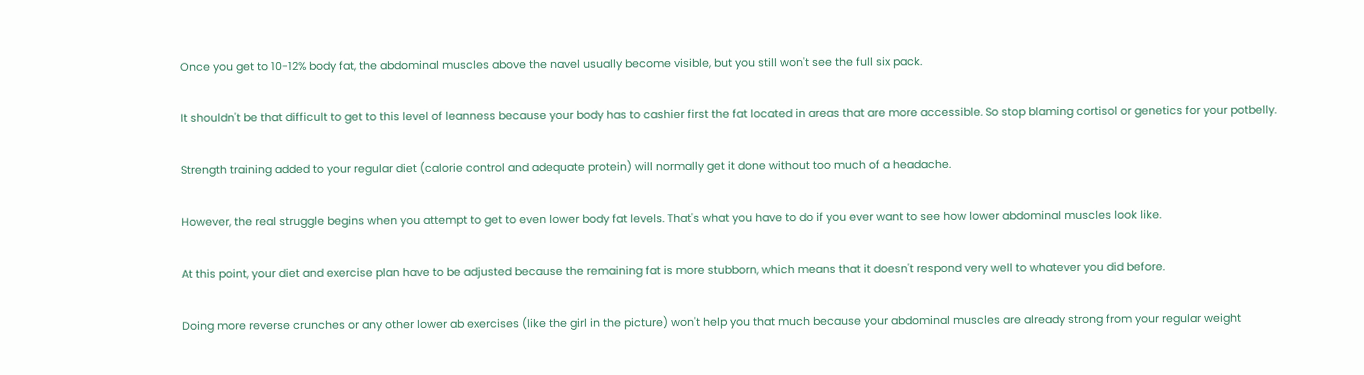Once you get to 10-12% body fat, the abdominal muscles above the navel usually become visible, but you still won't see the full six pack.

It shouldn't be that difficult to get to this level of leanness because your body has to cashier first the fat located in areas that are more accessible. So stop blaming cortisol or genetics for your potbelly.

Strength training added to your regular diet (calorie control and adequate protein) will normally get it done without too much of a headache.

However, the real struggle begins when you attempt to get to even lower body fat levels. That's what you have to do if you ever want to see how lower abdominal muscles look like.

At this point, your diet and exercise plan have to be adjusted because the remaining fat is more stubborn, which means that it doesn't respond very well to whatever you did before.

Doing more reverse crunches or any other lower ab exercises (like the girl in the picture) won't help you that much because your abdominal muscles are already strong from your regular weight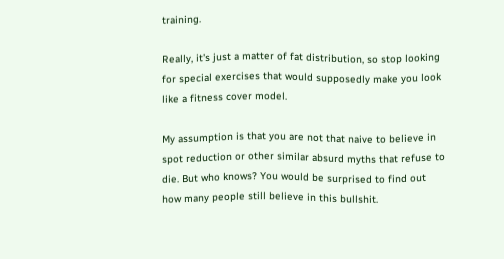training.

Really, it's just a matter of fat distribution, so stop looking for special exercises that would supposedly make you look like a fitness cover model.

My assumption is that you are not that naive to believe in spot reduction or other similar absurd myths that refuse to die. But who knows? You would be surprised to find out how many people still believe in this bullshit.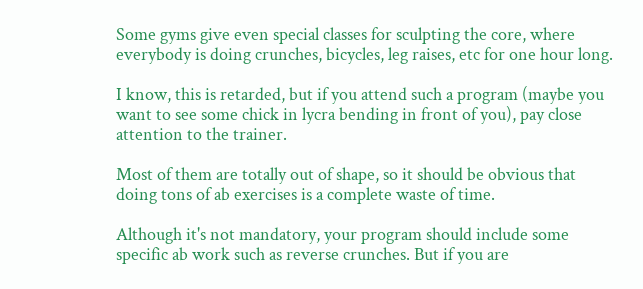Some gyms give even special classes for sculpting the core, where everybody is doing crunches, bicycles, leg raises, etc for one hour long.

I know, this is retarded, but if you attend such a program (maybe you want to see some chick in lycra bending in front of you), pay close attention to the trainer.

Most of them are totally out of shape, so it should be obvious that doing tons of ab exercises is a complete waste of time.

Although it's not mandatory, your program should include some specific ab work such as reverse crunches. But if you are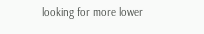looking for more lower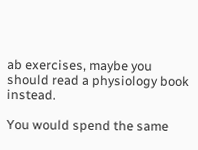ab exercises, maybe you should read a physiology book instead.

You would spend the same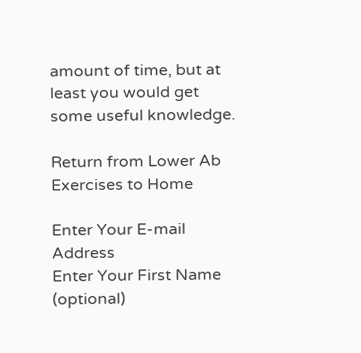amount of time, but at least you would get some useful knowledge.

Return from Lower Ab Exercises to Home

Enter Your E-mail Address
Enter Your First Name (optional)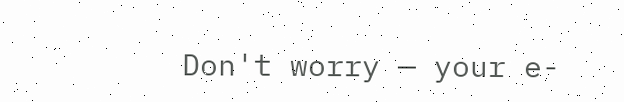Don't worry — your e-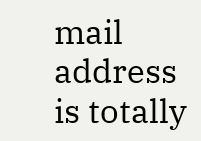mail address is totally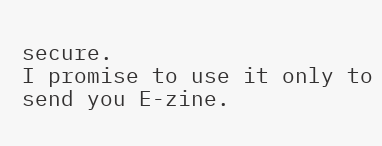secure.
I promise to use it only to send you E-zine.